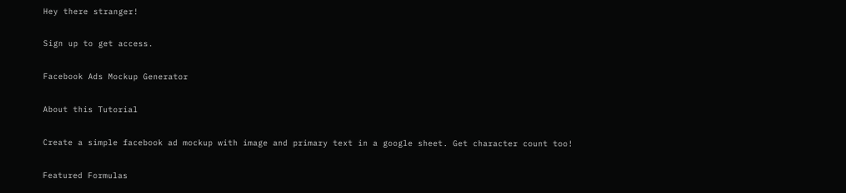Hey there stranger!

Sign up to get access.

Facebook Ads Mockup Generator

About this Tutorial

Create a simple facebook ad mockup with image and primary text in a google sheet. Get character count too!

Featured Formulas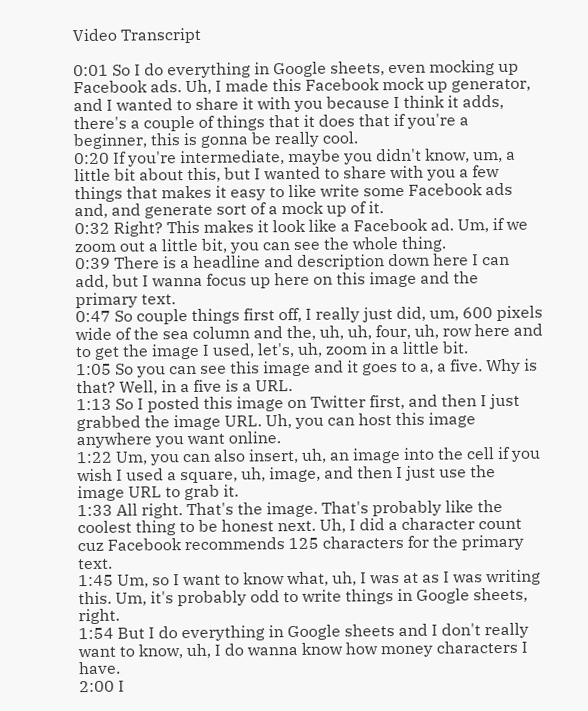Video Transcript

0:01 So I do everything in Google sheets, even mocking up Facebook ads. Uh, I made this Facebook mock up generator, and I wanted to share it with you because I think it adds, there's a couple of things that it does that if you're a beginner, this is gonna be really cool.
0:20 If you're intermediate, maybe you didn't know, um, a little bit about this, but I wanted to share with you a few things that makes it easy to like write some Facebook ads and, and generate sort of a mock up of it.
0:32 Right? This makes it look like a Facebook ad. Um, if we zoom out a little bit, you can see the whole thing.
0:39 There is a headline and description down here I can add, but I wanna focus up here on this image and the primary text.
0:47 So couple things first off, I really just did, um, 600 pixels wide of the sea column and the, uh, uh, four, uh, row here and to get the image I used, let's, uh, zoom in a little bit.
1:05 So you can see this image and it goes to a, a five. Why is that? Well, in a five is a URL.
1:13 So I posted this image on Twitter first, and then I just grabbed the image URL. Uh, you can host this image anywhere you want online.
1:22 Um, you can also insert, uh, an image into the cell if you wish I used a square, uh, image, and then I just use the image URL to grab it.
1:33 All right. That's the image. That's probably like the coolest thing to be honest next. Uh, I did a character count cuz Facebook recommends 125 characters for the primary text.
1:45 Um, so I want to know what, uh, I was at as I was writing this. Um, it's probably odd to write things in Google sheets, right.
1:54 But I do everything in Google sheets and I don't really want to know, uh, I do wanna know how money characters I have.
2:00 I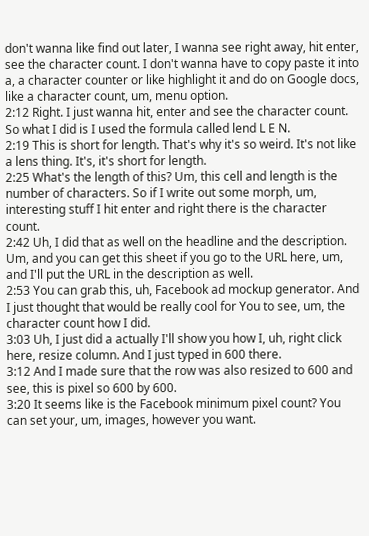don't wanna like find out later, I wanna see right away, hit enter, see the character count. I don't wanna have to copy paste it into a, a character counter or like highlight it and do on Google docs, like a character count, um, menu option.
2:12 Right. I just wanna hit, enter and see the character count. So what I did is I used the formula called lend L E N.
2:19 This is short for length. That's why it's so weird. It's not like a lens thing. It's, it's short for length.
2:25 What's the length of this? Um, this cell and length is the number of characters. So if I write out some morph, um, interesting stuff I hit enter and right there is the character count.
2:42 Uh, I did that as well on the headline and the description. Um, and you can get this sheet if you go to the URL here, um, and I'll put the URL in the description as well.
2:53 You can grab this, uh, Facebook ad mockup generator. And I just thought that would be really cool for You to see, um, the character count how I did.
3:03 Uh, I just did a actually I'll show you how I, uh, right click here, resize column. And I just typed in 600 there.
3:12 And I made sure that the row was also resized to 600 and see, this is pixel so 600 by 600.
3:20 It seems like is the Facebook minimum pixel count? You can set your, um, images, however you want.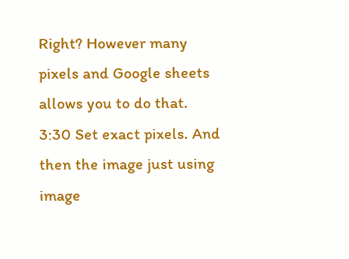Right? However many pixels and Google sheets allows you to do that.
3:30 Set exact pixels. And then the image just using image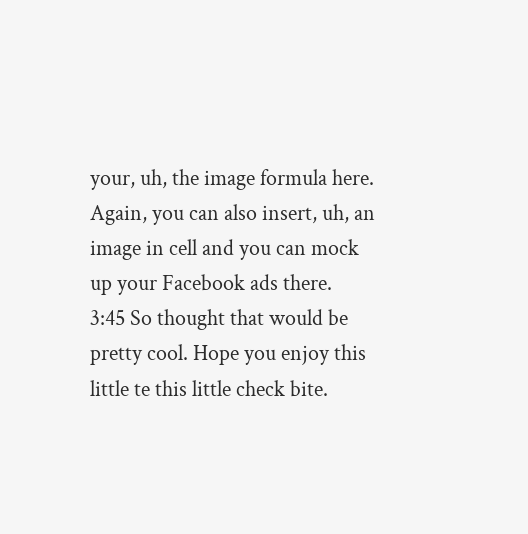your, uh, the image formula here. Again, you can also insert, uh, an image in cell and you can mock up your Facebook ads there.
3:45 So thought that would be pretty cool. Hope you enjoy this little te this little check bite.